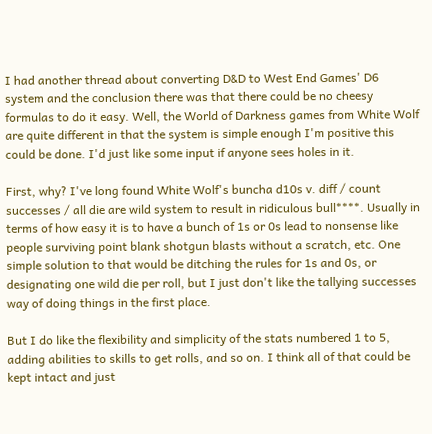I had another thread about converting D&D to West End Games' D6 system and the conclusion there was that there could be no cheesy formulas to do it easy. Well, the World of Darkness games from White Wolf are quite different in that the system is simple enough I'm positive this could be done. I'd just like some input if anyone sees holes in it.

First, why? I've long found White Wolf's buncha d10s v. diff / count successes / all die are wild system to result in ridiculous bull****. Usually in terms of how easy it is to have a bunch of 1s or 0s lead to nonsense like people surviving point blank shotgun blasts without a scratch, etc. One simple solution to that would be ditching the rules for 1s and 0s, or designating one wild die per roll, but I just don't like the tallying successes way of doing things in the first place.

But I do like the flexibility and simplicity of the stats numbered 1 to 5, adding abilities to skills to get rolls, and so on. I think all of that could be kept intact and just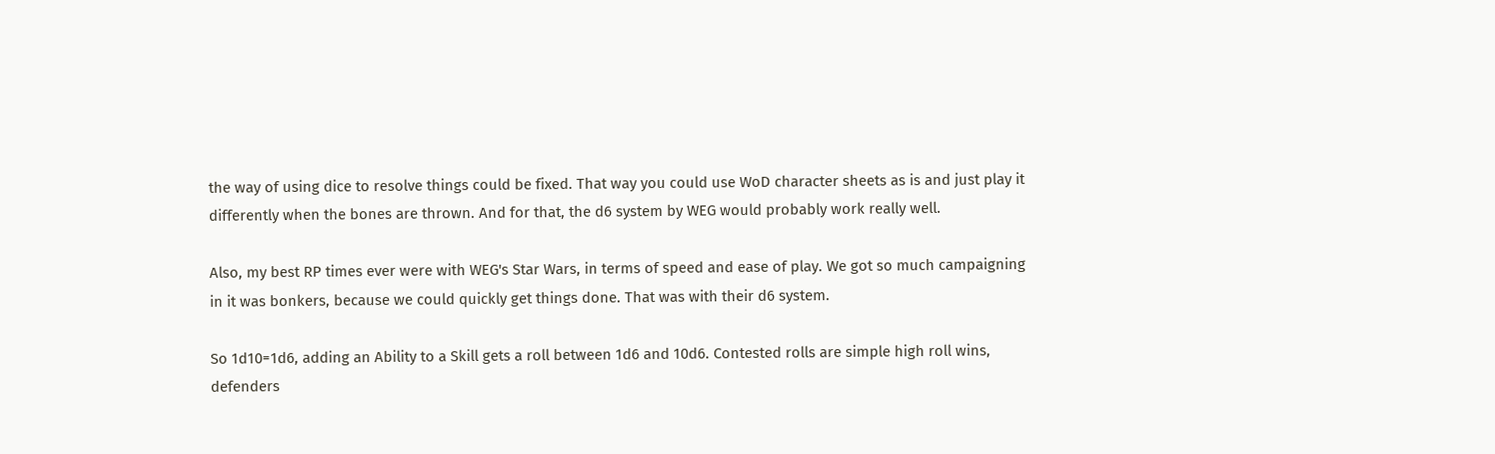the way of using dice to resolve things could be fixed. That way you could use WoD character sheets as is and just play it differently when the bones are thrown. And for that, the d6 system by WEG would probably work really well.

Also, my best RP times ever were with WEG's Star Wars, in terms of speed and ease of play. We got so much campaigning in it was bonkers, because we could quickly get things done. That was with their d6 system.

So 1d10=1d6, adding an Ability to a Skill gets a roll between 1d6 and 10d6. Contested rolls are simple high roll wins, defenders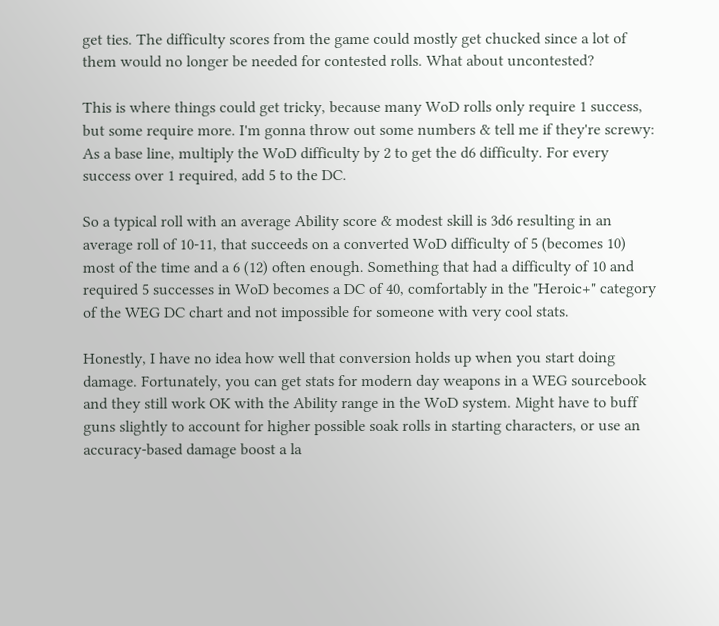get ties. The difficulty scores from the game could mostly get chucked since a lot of them would no longer be needed for contested rolls. What about uncontested?

This is where things could get tricky, because many WoD rolls only require 1 success, but some require more. I'm gonna throw out some numbers & tell me if they're screwy: As a base line, multiply the WoD difficulty by 2 to get the d6 difficulty. For every success over 1 required, add 5 to the DC.

So a typical roll with an average Ability score & modest skill is 3d6 resulting in an average roll of 10-11, that succeeds on a converted WoD difficulty of 5 (becomes 10) most of the time and a 6 (12) often enough. Something that had a difficulty of 10 and required 5 successes in WoD becomes a DC of 40, comfortably in the "Heroic+" category of the WEG DC chart and not impossible for someone with very cool stats.

Honestly, I have no idea how well that conversion holds up when you start doing damage. Fortunately, you can get stats for modern day weapons in a WEG sourcebook and they still work OK with the Ability range in the WoD system. Might have to buff guns slightly to account for higher possible soak rolls in starting characters, or use an accuracy-based damage boost a la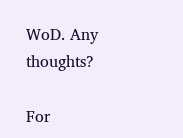WoD. Any thoughts?

For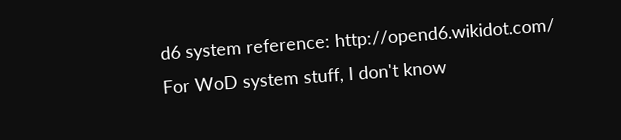d6 system reference: http://opend6.wikidot.com/ For WoD system stuff, I don't know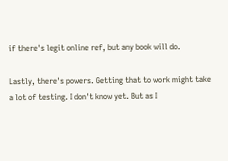if there's legit online ref, but any book will do.

Lastly, there's powers. Getting that to work might take a lot of testing. I don't know yet. But as I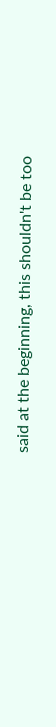said at the beginning, this shouldn't be too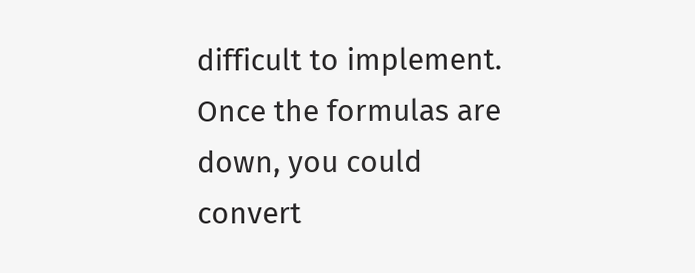difficult to implement. Once the formulas are down, you could convert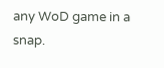any WoD game in a snap.